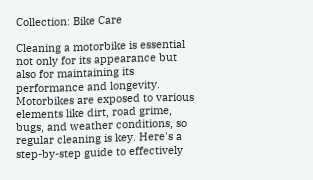Collection: Bike Care

Cleaning a motorbike is essential not only for its appearance but also for maintaining its performance and longevity. Motorbikes are exposed to various elements like dirt, road grime, bugs, and weather conditions, so regular cleaning is key. Here's a step-by-step guide to effectively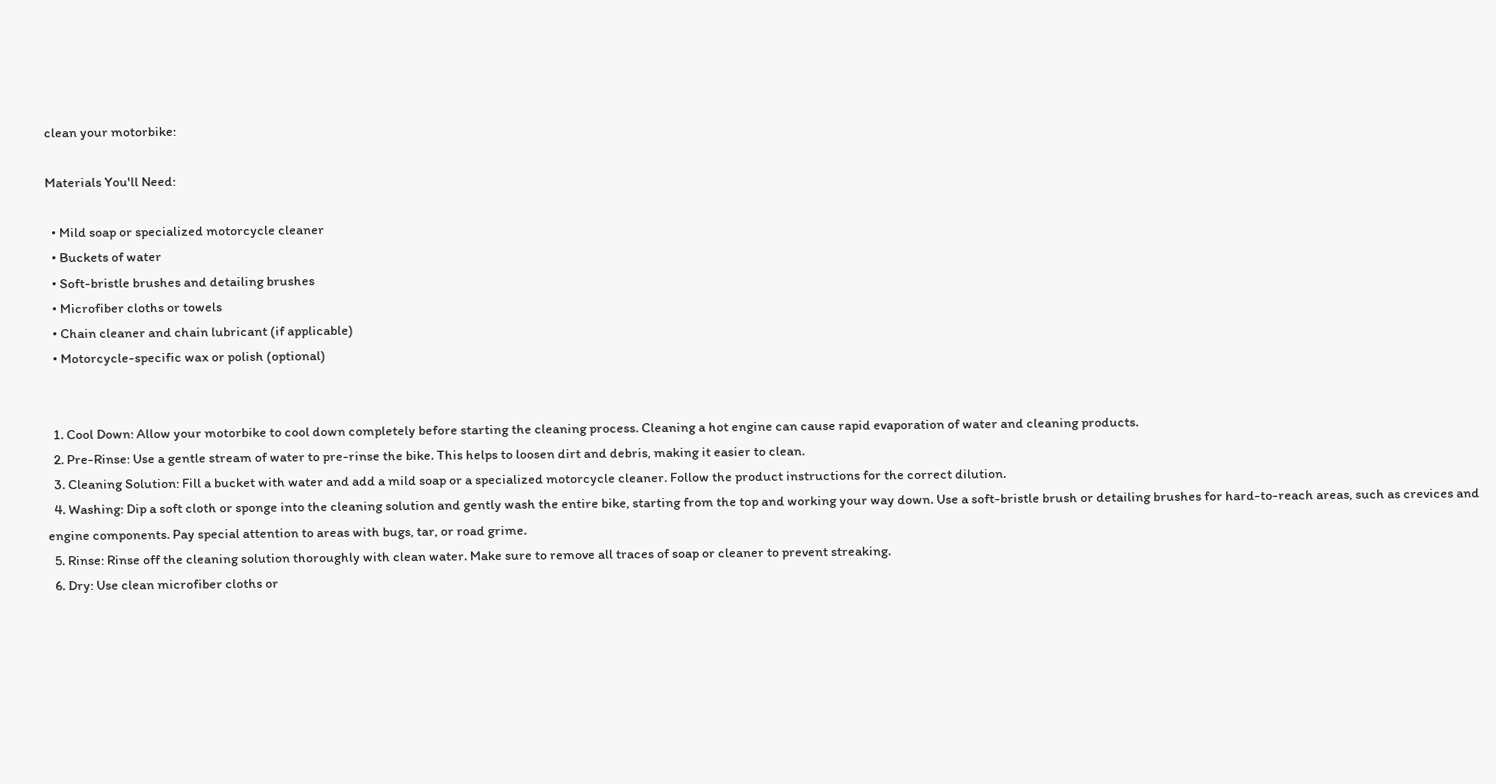clean your motorbike:

Materials You'll Need:

  • Mild soap or specialized motorcycle cleaner
  • Buckets of water
  • Soft-bristle brushes and detailing brushes
  • Microfiber cloths or towels
  • Chain cleaner and chain lubricant (if applicable)
  • Motorcycle-specific wax or polish (optional)


  1. Cool Down: Allow your motorbike to cool down completely before starting the cleaning process. Cleaning a hot engine can cause rapid evaporation of water and cleaning products.
  2. Pre-Rinse: Use a gentle stream of water to pre-rinse the bike. This helps to loosen dirt and debris, making it easier to clean.
  3. Cleaning Solution: Fill a bucket with water and add a mild soap or a specialized motorcycle cleaner. Follow the product instructions for the correct dilution.
  4. Washing: Dip a soft cloth or sponge into the cleaning solution and gently wash the entire bike, starting from the top and working your way down. Use a soft-bristle brush or detailing brushes for hard-to-reach areas, such as crevices and engine components. Pay special attention to areas with bugs, tar, or road grime.
  5. Rinse: Rinse off the cleaning solution thoroughly with clean water. Make sure to remove all traces of soap or cleaner to prevent streaking.
  6. Dry: Use clean microfiber cloths or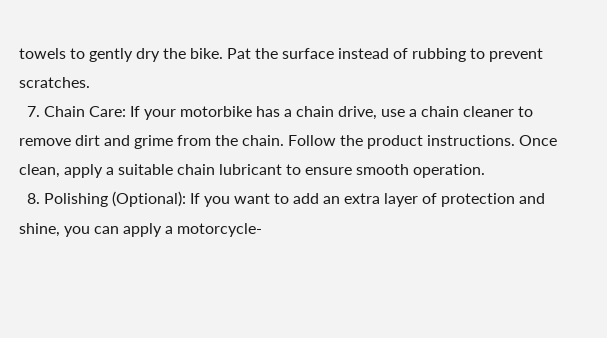towels to gently dry the bike. Pat the surface instead of rubbing to prevent scratches.
  7. Chain Care: If your motorbike has a chain drive, use a chain cleaner to remove dirt and grime from the chain. Follow the product instructions. Once clean, apply a suitable chain lubricant to ensure smooth operation.
  8. Polishing (Optional): If you want to add an extra layer of protection and shine, you can apply a motorcycle-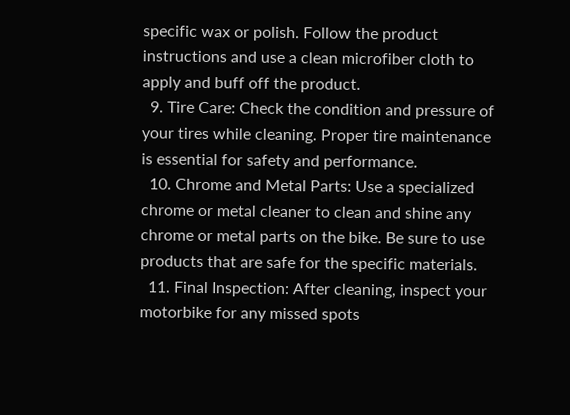specific wax or polish. Follow the product instructions and use a clean microfiber cloth to apply and buff off the product.
  9. Tire Care: Check the condition and pressure of your tires while cleaning. Proper tire maintenance is essential for safety and performance.
  10. Chrome and Metal Parts: Use a specialized chrome or metal cleaner to clean and shine any chrome or metal parts on the bike. Be sure to use products that are safe for the specific materials.
  11. Final Inspection: After cleaning, inspect your motorbike for any missed spots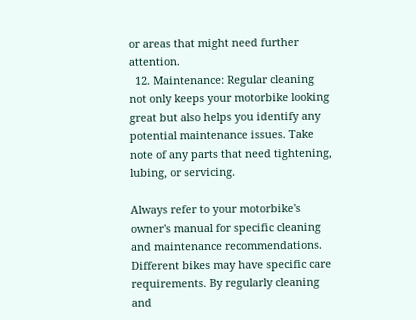or areas that might need further attention.
  12. Maintenance: Regular cleaning not only keeps your motorbike looking great but also helps you identify any potential maintenance issues. Take note of any parts that need tightening, lubing, or servicing.

Always refer to your motorbike's owner's manual for specific cleaning and maintenance recommendations. Different bikes may have specific care requirements. By regularly cleaning and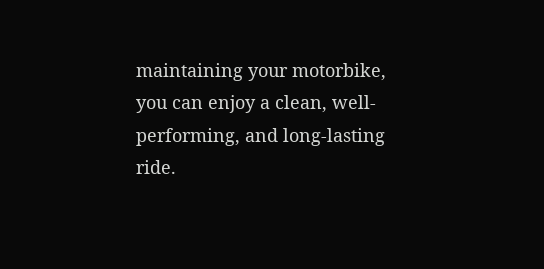maintaining your motorbike, you can enjoy a clean, well-performing, and long-lasting ride.